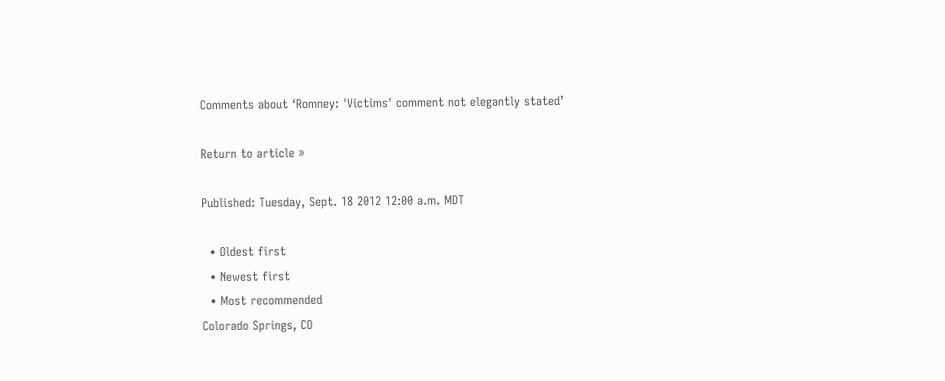Comments about ‘Romney: 'Victims' comment not elegantly stated’

Return to article »

Published: Tuesday, Sept. 18 2012 12:00 a.m. MDT

  • Oldest first
  • Newest first
  • Most recommended
Colorado Springs, CO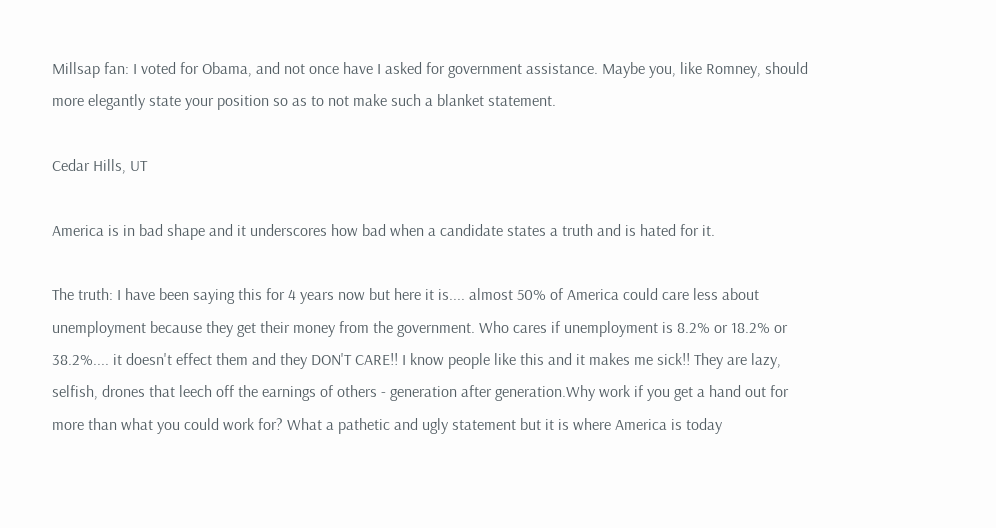Millsap fan: I voted for Obama, and not once have I asked for government assistance. Maybe you, like Romney, should more elegantly state your position so as to not make such a blanket statement.

Cedar Hills, UT

America is in bad shape and it underscores how bad when a candidate states a truth and is hated for it.

The truth: I have been saying this for 4 years now but here it is.... almost 50% of America could care less about unemployment because they get their money from the government. Who cares if unemployment is 8.2% or 18.2% or 38.2%.... it doesn't effect them and they DON'T CARE!! I know people like this and it makes me sick!! They are lazy, selfish, drones that leech off the earnings of others - generation after generation.Why work if you get a hand out for more than what you could work for? What a pathetic and ugly statement but it is where America is today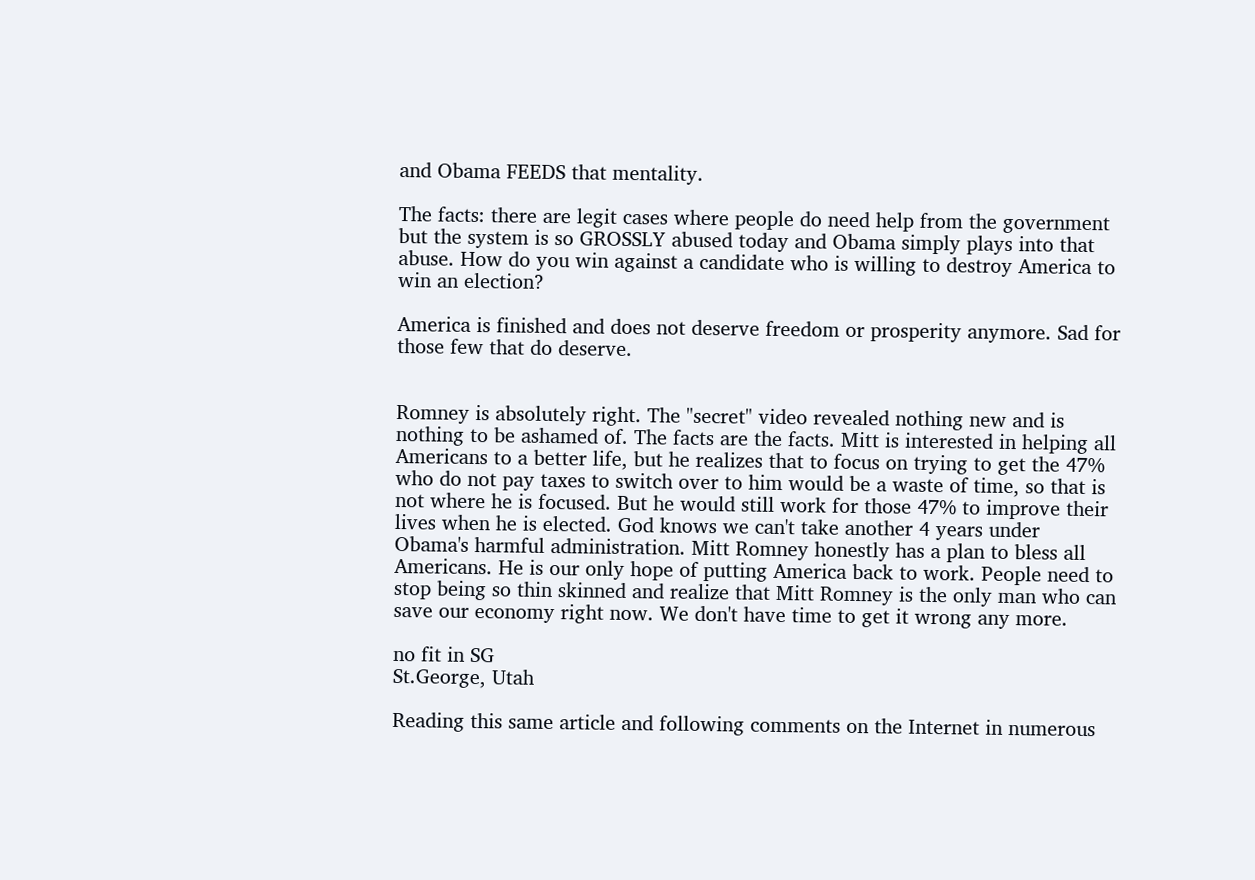and Obama FEEDS that mentality.

The facts: there are legit cases where people do need help from the government but the system is so GROSSLY abused today and Obama simply plays into that abuse. How do you win against a candidate who is willing to destroy America to win an election?

America is finished and does not deserve freedom or prosperity anymore. Sad for those few that do deserve.


Romney is absolutely right. The "secret" video revealed nothing new and is nothing to be ashamed of. The facts are the facts. Mitt is interested in helping all Americans to a better life, but he realizes that to focus on trying to get the 47% who do not pay taxes to switch over to him would be a waste of time, so that is not where he is focused. But he would still work for those 47% to improve their lives when he is elected. God knows we can't take another 4 years under Obama's harmful administration. Mitt Romney honestly has a plan to bless all Americans. He is our only hope of putting America back to work. People need to stop being so thin skinned and realize that Mitt Romney is the only man who can save our economy right now. We don't have time to get it wrong any more.

no fit in SG
St.George, Utah

Reading this same article and following comments on the Internet in numerous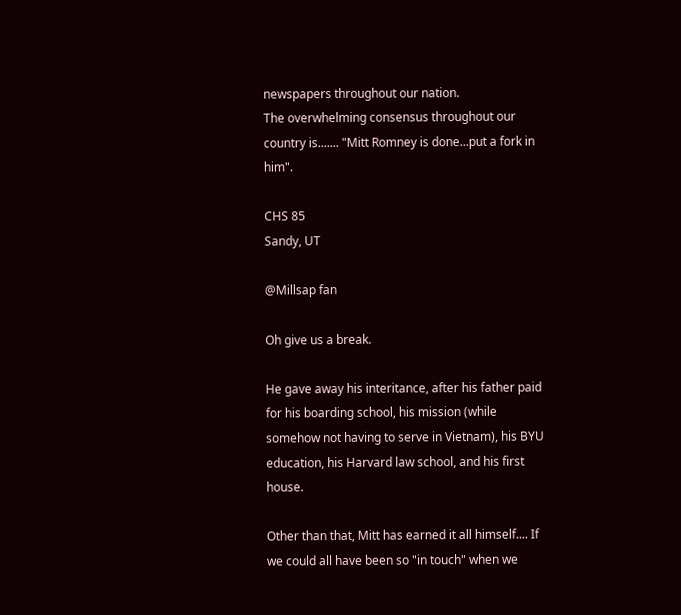newspapers throughout our nation.
The overwhelming consensus throughout our country is....... "Mitt Romney is done...put a fork in him".

CHS 85
Sandy, UT

@Millsap fan

Oh give us a break.

He gave away his interitance, after his father paid for his boarding school, his mission (while somehow not having to serve in Vietnam), his BYU education, his Harvard law school, and his first house.

Other than that, Mitt has earned it all himself.... If we could all have been so "in touch" when we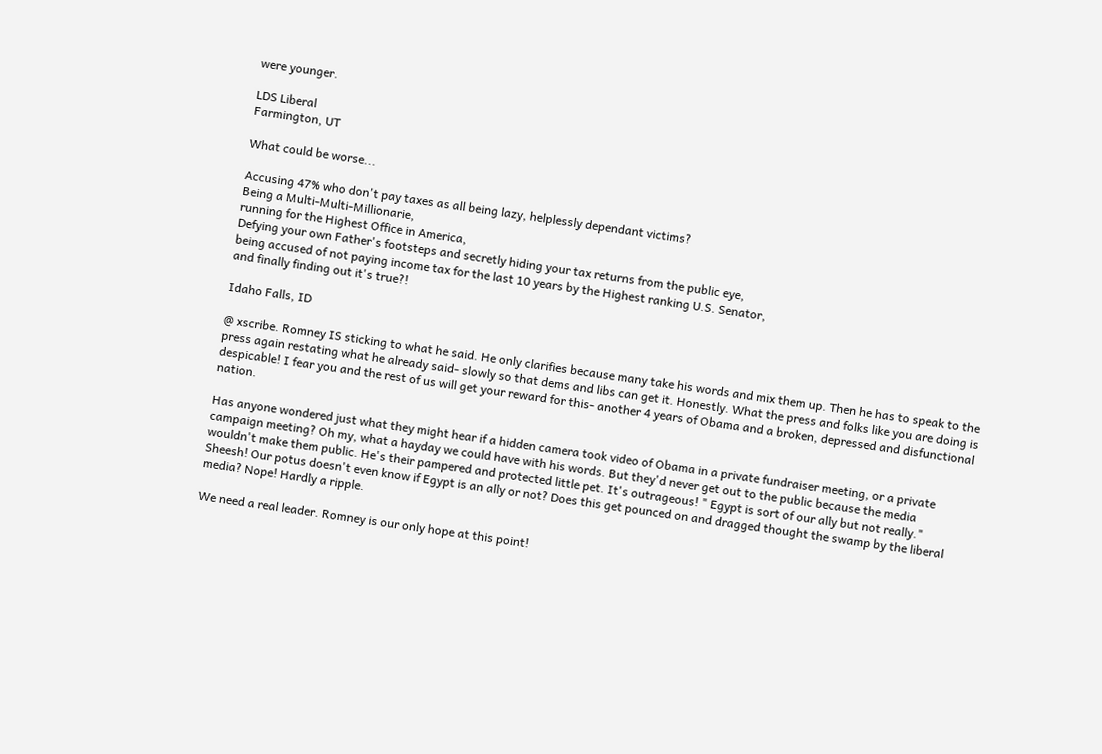were younger.

LDS Liberal
Farmington, UT

What could be worse...

Accusing 47% who don't pay taxes as all being lazy, helplessly dependant victims?
Being a Multi-Multi-Millionarie,
running for the Highest Office in America,
Defying your own Father's footsteps and secretly hiding your tax returns from the public eye,
being accused of not paying income tax for the last 10 years by the Highest ranking U.S. Senator,
and finally finding out it's true?!

Idaho Falls, ID

@ xscribe. Romney IS sticking to what he said. He only clarifies because many take his words and mix them up. Then he has to speak to the press again restating what he already said- slowly so that dems and libs can get it. Honestly. What the press and folks like you are doing is despicable! I fear you and the rest of us will get your reward for this- another 4 years of Obama and a broken, depressed and disfunctional nation.

Has anyone wondered just what they might hear if a hidden camera took video of Obama in a private fundraiser meeting, or a private campaign meeting? Oh my, what a hayday we could have with his words. But they'd never get out to the public because the media wouldn't make them public. He's their pampered and protected little pet. It's outrageous! " Egypt is sort of our ally but not really." Sheesh! Our potus doesn't even know if Egypt is an ally or not? Does this get pounced on and dragged thought the swamp by the liberal media? Nope! Hardly a ripple.

We need a real leader. Romney is our only hope at this point!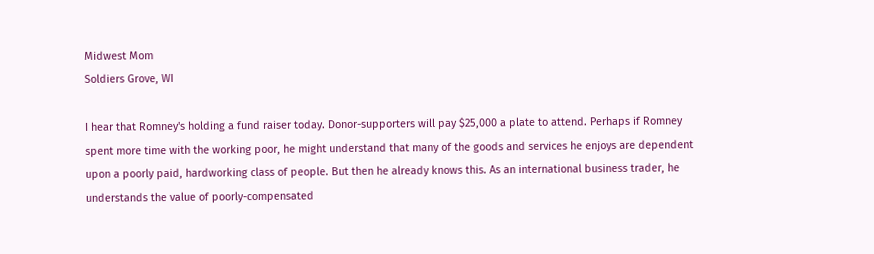Midwest Mom
Soldiers Grove, WI

I hear that Romney's holding a fund raiser today. Donor-supporters will pay $25,000 a plate to attend. Perhaps if Romney spent more time with the working poor, he might understand that many of the goods and services he enjoys are dependent upon a poorly paid, hardworking class of people. But then he already knows this. As an international business trader, he understands the value of poorly-compensated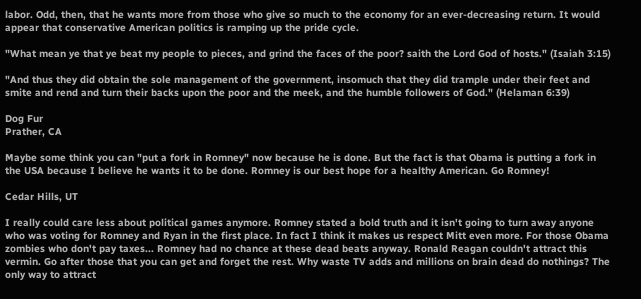labor. Odd, then, that he wants more from those who give so much to the economy for an ever-decreasing return. It would appear that conservative American politics is ramping up the pride cycle.

"What mean ye that ye beat my people to pieces, and grind the faces of the poor? saith the Lord God of hosts." (Isaiah 3:15)

"And thus they did obtain the sole management of the government, insomuch that they did trample under their feet and smite and rend and turn their backs upon the poor and the meek, and the humble followers of God." (Helaman 6:39)

Dog Fur
Prather, CA

Maybe some think you can "put a fork in Romney" now because he is done. But the fact is that Obama is putting a fork in the USA because I believe he wants it to be done. Romney is our best hope for a healthy American. Go Romney!

Cedar Hills, UT

I really could care less about political games anymore. Romney stated a bold truth and it isn't going to turn away anyone who was voting for Romney and Ryan in the first place. In fact I think it makes us respect Mitt even more. For those Obama zombies who don't pay taxes... Romney had no chance at these dead beats anyway. Ronald Reagan couldn't attract this vermin. Go after those that you can get and forget the rest. Why waste TV adds and millions on brain dead do nothings? The only way to attract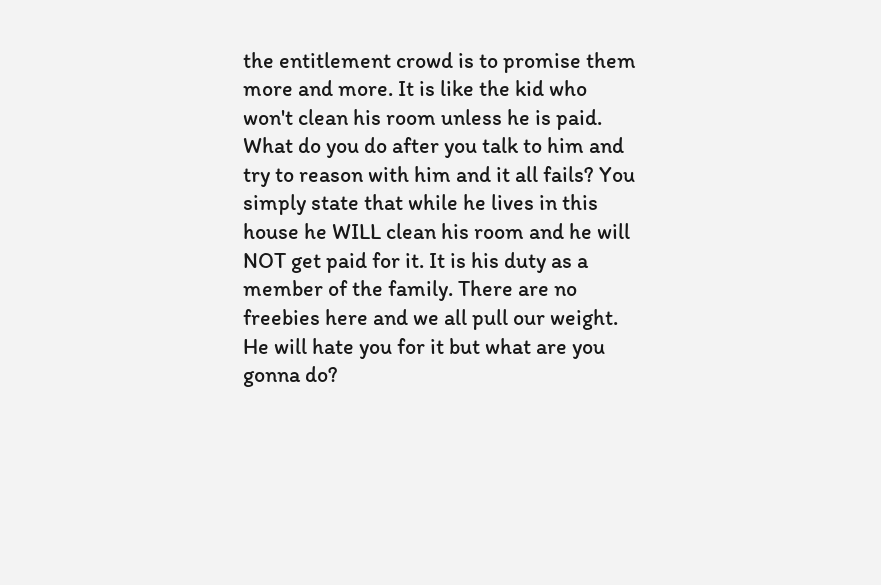the entitlement crowd is to promise them more and more. It is like the kid who won't clean his room unless he is paid. What do you do after you talk to him and try to reason with him and it all fails? You simply state that while he lives in this house he WILL clean his room and he will NOT get paid for it. It is his duty as a member of the family. There are no freebies here and we all pull our weight. He will hate you for it but what are you gonna do?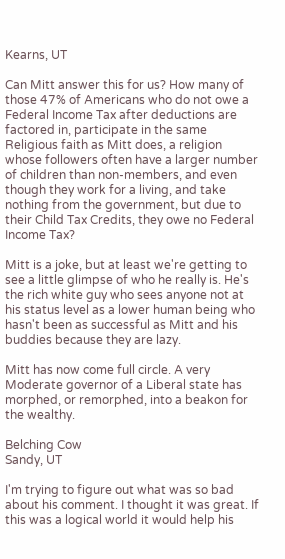Kearns, UT

Can Mitt answer this for us? How many of those 47% of Americans who do not owe a Federal Income Tax after deductions are factored in, participate in the same Religious faith as Mitt does, a religion whose followers often have a larger number of children than non-members, and even though they work for a living, and take nothing from the government, but due to their Child Tax Credits, they owe no Federal Income Tax?

Mitt is a joke, but at least we're getting to see a little glimpse of who he really is. He's the rich white guy who sees anyone not at his status level as a lower human being who hasn't been as successful as Mitt and his buddies because they are lazy.

Mitt has now come full circle. A very Moderate governor of a Liberal state has morphed, or remorphed, into a beakon for the wealthy.

Belching Cow
Sandy, UT

I'm trying to figure out what was so bad about his comment. I thought it was great. If this was a logical world it would help his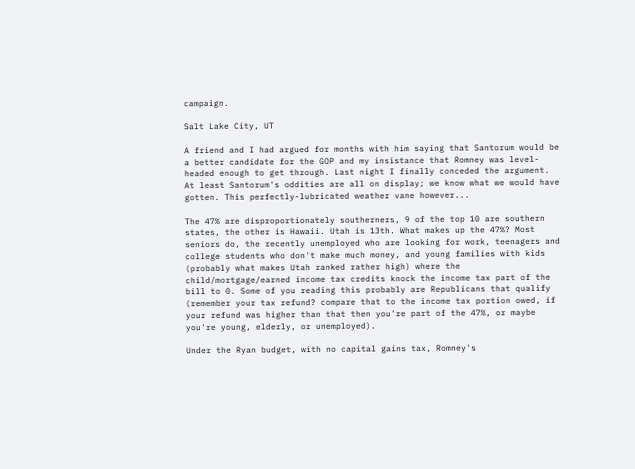campaign.

Salt Lake City, UT

A friend and I had argued for months with him saying that Santorum would be a better candidate for the GOP and my insistance that Romney was level-headed enough to get through. Last night I finally conceded the argument. At least Santorum's oddities are all on display; we know what we would have gotten. This perfectly-lubricated weather vane however...

The 47% are disproportionately southerners, 9 of the top 10 are southern states, the other is Hawaii. Utah is 13th. What makes up the 47%? Most seniors do, the recently unemployed who are looking for work, teenagers and college students who don't make much money, and young families with kids (probably what makes Utah ranked rather high) where the child/mortgage/earned income tax credits knock the income tax part of the bill to 0. Some of you reading this probably are Republicans that qualify (remember your tax refund? compare that to the income tax portion owed, if your refund was higher than that then you're part of the 47%, or maybe you're young, elderly, or unemployed).

Under the Ryan budget, with no capital gains tax, Romney's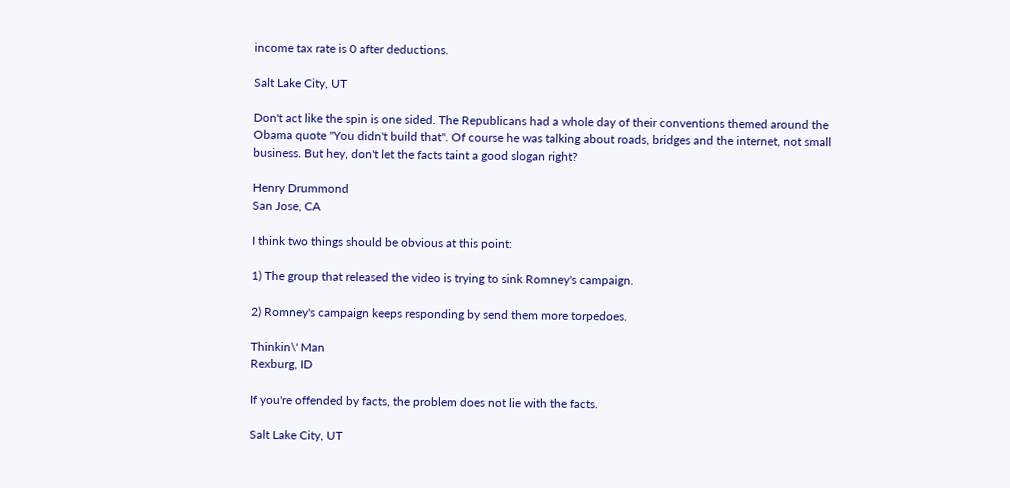income tax rate is 0 after deductions.

Salt Lake City, UT

Don't act like the spin is one sided. The Republicans had a whole day of their conventions themed around the Obama quote "You didn't build that". Of course he was talking about roads, bridges and the internet, not small business. But hey, don't let the facts taint a good slogan right?

Henry Drummond
San Jose, CA

I think two things should be obvious at this point:

1) The group that released the video is trying to sink Romney's campaign.

2) Romney's campaign keeps responding by send them more torpedoes.

Thinkin\' Man
Rexburg, ID

If you're offended by facts, the problem does not lie with the facts.

Salt Lake City, UT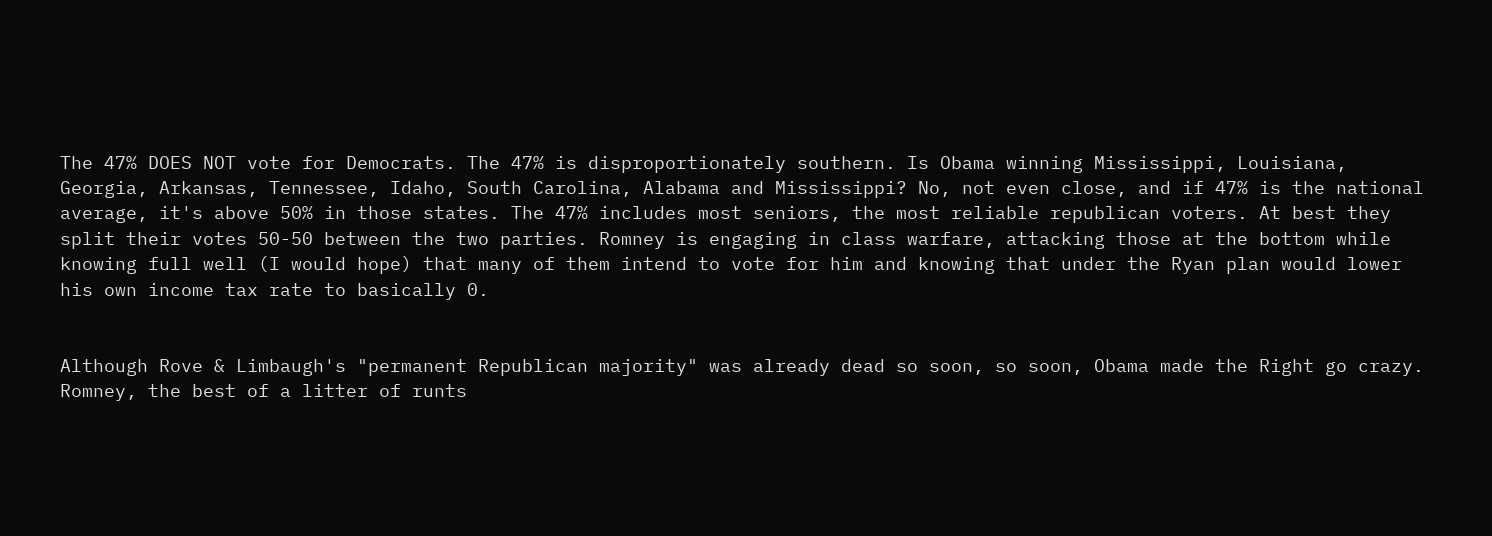The 47% DOES NOT vote for Democrats. The 47% is disproportionately southern. Is Obama winning Mississippi, Louisiana, Georgia, Arkansas, Tennessee, Idaho, South Carolina, Alabama and Mississippi? No, not even close, and if 47% is the national average, it's above 50% in those states. The 47% includes most seniors, the most reliable republican voters. At best they split their votes 50-50 between the two parties. Romney is engaging in class warfare, attacking those at the bottom while knowing full well (I would hope) that many of them intend to vote for him and knowing that under the Ryan plan would lower his own income tax rate to basically 0.


Although Rove & Limbaugh's "permanent Republican majority" was already dead so soon, so soon, Obama made the Right go crazy. Romney, the best of a litter of runts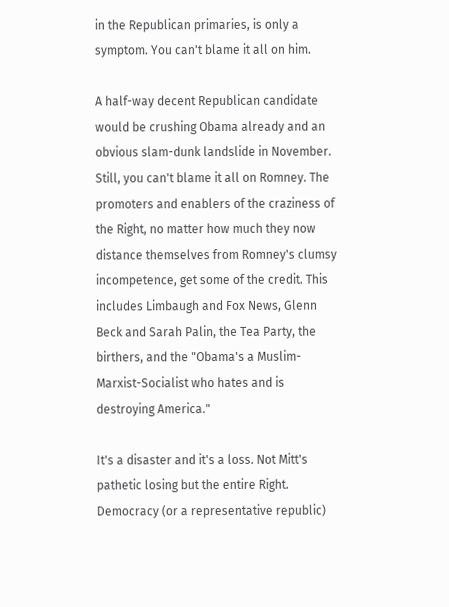in the Republican primaries, is only a symptom. You can't blame it all on him.

A half-way decent Republican candidate would be crushing Obama already and an obvious slam-dunk landslide in November. Still, you can't blame it all on Romney. The promoters and enablers of the craziness of the Right, no matter how much they now distance themselves from Romney's clumsy incompetence, get some of the credit. This includes Limbaugh and Fox News, Glenn Beck and Sarah Palin, the Tea Party, the birthers, and the "Obama's a Muslim-Marxist-Socialist who hates and is destroying America."

It's a disaster and it's a loss. Not Mitt's pathetic losing but the entire Right. Democracy (or a representative republic)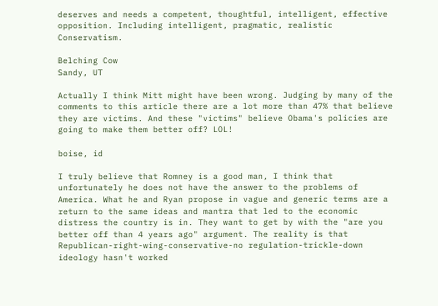deserves and needs a competent, thoughtful, intelligent, effective opposition. Including intelligent, pragmatic, realistic Conservatism.

Belching Cow
Sandy, UT

Actually I think Mitt might have been wrong. Judging by many of the comments to this article there are a lot more than 47% that believe they are victims. And these "victims" believe Obama's policies are going to make them better off? LOL!

boise, id

I truly believe that Romney is a good man, I think that unfortunately he does not have the answer to the problems of America. What he and Ryan propose in vague and generic terms are a return to the same ideas and mantra that led to the economic distress the country is in. They want to get by with the "are you better off than 4 years ago" argument. The reality is that Republican-right-wing-conservative-no regulation-trickle-down ideology hasn't worked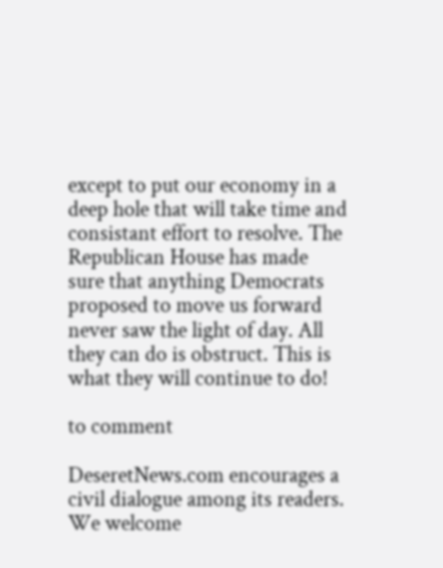except to put our economy in a deep hole that will take time and consistant effort to resolve. The Republican House has made sure that anything Democrats proposed to move us forward never saw the light of day. All they can do is obstruct. This is what they will continue to do!

to comment

DeseretNews.com encourages a civil dialogue among its readers. We welcome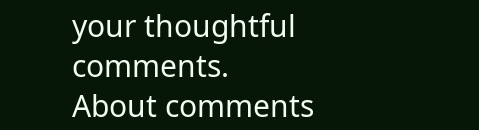your thoughtful comments.
About comments